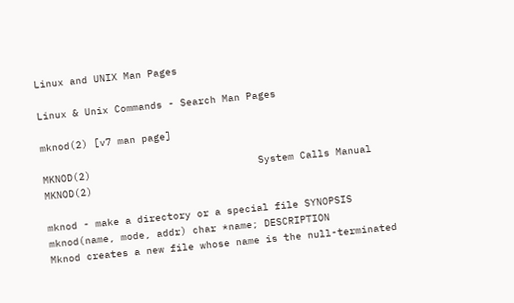Linux and UNIX Man Pages

Linux & Unix Commands - Search Man Pages

mknod(2) [v7 man page]

MKNOD(2)                            System Calls Manual                           MKNOD(2)

mknod - make a directory or a special file SYNOPSIS
mknod(name, mode, addr) char *name; DESCRIPTION
Mknod creates a new file whose name is the null-terminated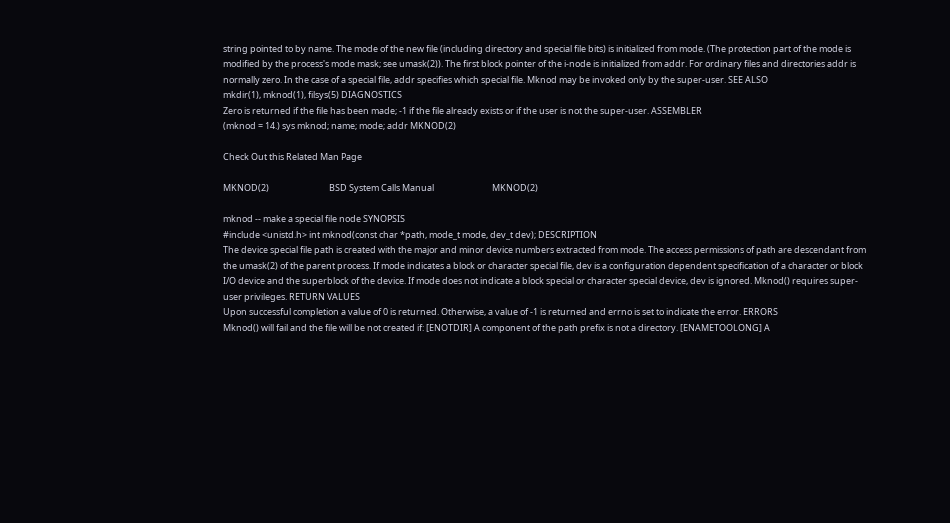string pointed to by name. The mode of the new file (including directory and special file bits) is initialized from mode. (The protection part of the mode is modified by the process's mode mask; see umask(2)). The first block pointer of the i-node is initialized from addr. For ordinary files and directories addr is normally zero. In the case of a special file, addr specifies which special file. Mknod may be invoked only by the super-user. SEE ALSO
mkdir(1), mknod(1), filsys(5) DIAGNOSTICS
Zero is returned if the file has been made; -1 if the file already exists or if the user is not the super-user. ASSEMBLER
(mknod = 14.) sys mknod; name; mode; addr MKNOD(2)

Check Out this Related Man Page

MKNOD(2)                              BSD System Calls Manual                             MKNOD(2)

mknod -- make a special file node SYNOPSIS
#include <unistd.h> int mknod(const char *path, mode_t mode, dev_t dev); DESCRIPTION
The device special file path is created with the major and minor device numbers extracted from mode. The access permissions of path are descendant from the umask(2) of the parent process. If mode indicates a block or character special file, dev is a configuration dependent specification of a character or block I/O device and the superblock of the device. If mode does not indicate a block special or character special device, dev is ignored. Mknod() requires super-user privileges. RETURN VALUES
Upon successful completion a value of 0 is returned. Otherwise, a value of -1 is returned and errno is set to indicate the error. ERRORS
Mknod() will fail and the file will be not created if: [ENOTDIR] A component of the path prefix is not a directory. [ENAMETOOLONG] A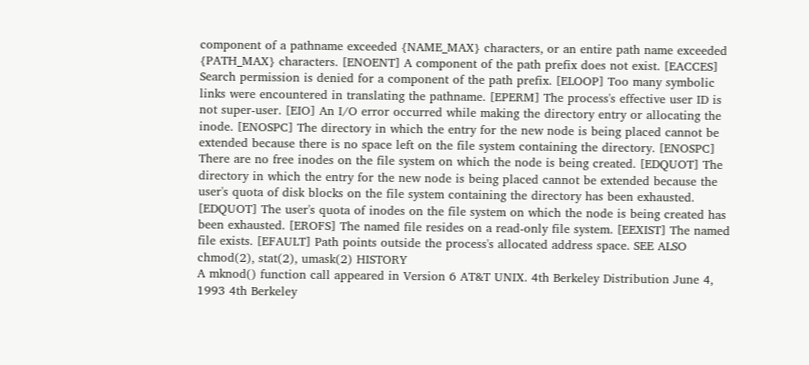component of a pathname exceeded {NAME_MAX} characters, or an entire path name exceeded {PATH_MAX} characters. [ENOENT] A component of the path prefix does not exist. [EACCES] Search permission is denied for a component of the path prefix. [ELOOP] Too many symbolic links were encountered in translating the pathname. [EPERM] The process's effective user ID is not super-user. [EIO] An I/O error occurred while making the directory entry or allocating the inode. [ENOSPC] The directory in which the entry for the new node is being placed cannot be extended because there is no space left on the file system containing the directory. [ENOSPC] There are no free inodes on the file system on which the node is being created. [EDQUOT] The directory in which the entry for the new node is being placed cannot be extended because the user's quota of disk blocks on the file system containing the directory has been exhausted. [EDQUOT] The user's quota of inodes on the file system on which the node is being created has been exhausted. [EROFS] The named file resides on a read-only file system. [EEXIST] The named file exists. [EFAULT] Path points outside the process's allocated address space. SEE ALSO
chmod(2), stat(2), umask(2) HISTORY
A mknod() function call appeared in Version 6 AT&T UNIX. 4th Berkeley Distribution June 4, 1993 4th Berkeley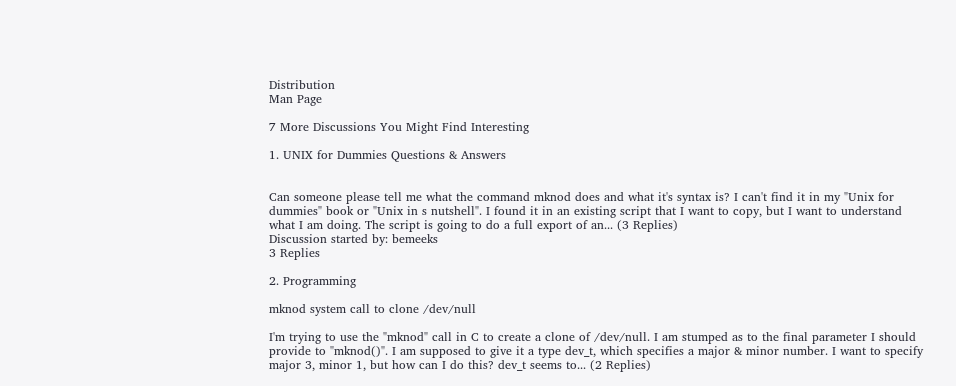Distribution
Man Page

7 More Discussions You Might Find Interesting

1. UNIX for Dummies Questions & Answers


Can someone please tell me what the command mknod does and what it's syntax is? I can't find it in my "Unix for dummies" book or "Unix in s nutshell". I found it in an existing script that I want to copy, but I want to understand what I am doing. The script is going to do a full export of an... (3 Replies)
Discussion started by: bemeeks
3 Replies

2. Programming

mknod system call to clone /dev/null

I'm trying to use the "mknod" call in C to create a clone of /dev/null. I am stumped as to the final parameter I should provide to "mknod()". I am supposed to give it a type dev_t, which specifies a major & minor number. I want to specify major 3, minor 1, but how can I do this? dev_t seems to... (2 Replies)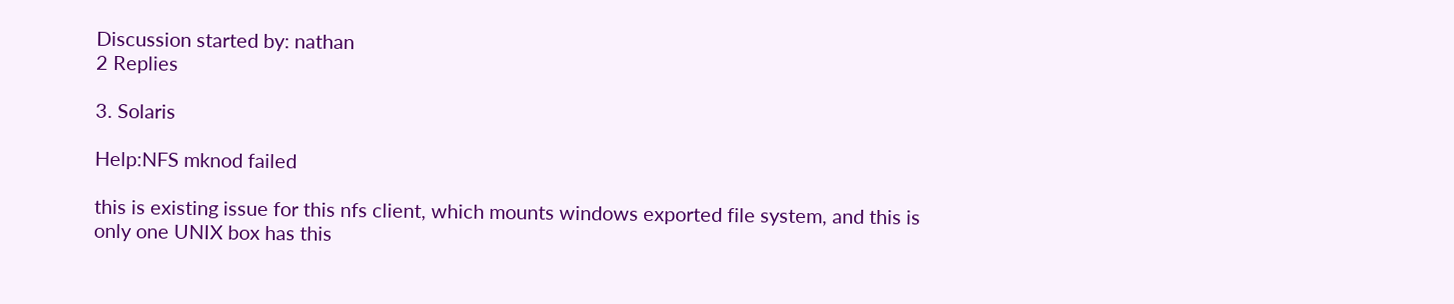Discussion started by: nathan
2 Replies

3. Solaris

Help:NFS mknod failed

this is existing issue for this nfs client, which mounts windows exported file system, and this is only one UNIX box has this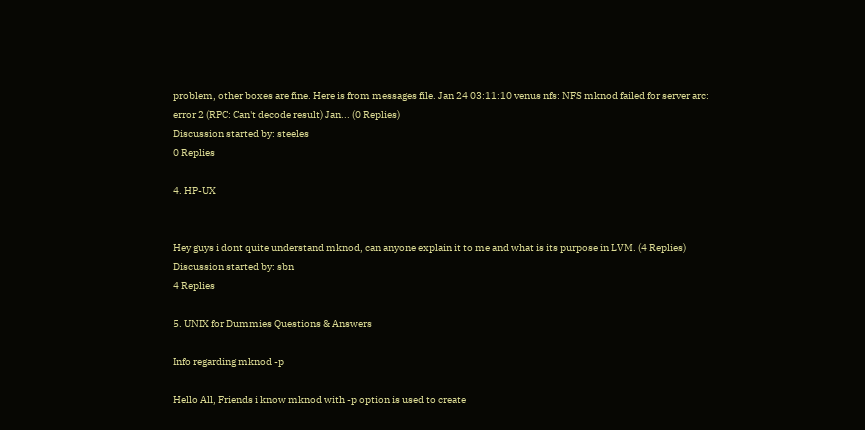problem, other boxes are fine. Here is from messages file. Jan 24 03:11:10 venus nfs: NFS mknod failed for server arc: error 2 (RPC: Can't decode result) Jan... (0 Replies)
Discussion started by: steeles
0 Replies

4. HP-UX


Hey guys i dont quite understand mknod, can anyone explain it to me and what is its purpose in LVM. (4 Replies)
Discussion started by: sbn
4 Replies

5. UNIX for Dummies Questions & Answers

Info regarding mknod -p

Hello All, Friends i know mknod with -p option is used to create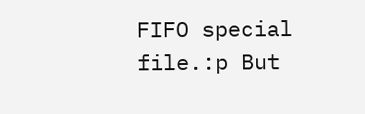FIFO special file.:p But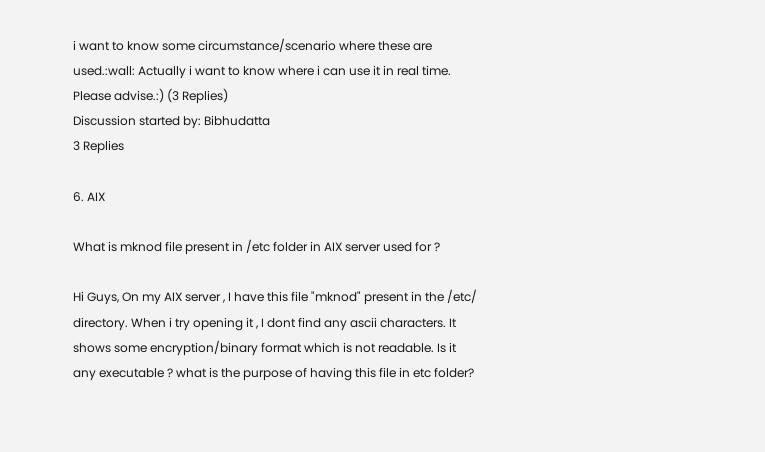i want to know some circumstance/scenario where these are used.:wall: Actually i want to know where i can use it in real time. Please advise.:) (3 Replies)
Discussion started by: Bibhudatta
3 Replies

6. AIX

What is mknod file present in /etc folder in AIX server used for ?

Hi Guys, On my AIX server , I have this file "mknod" present in the /etc/ directory. When i try opening it , I dont find any ascii characters. It shows some encryption/binary format which is not readable. Is it any executable ? what is the purpose of having this file in etc folder?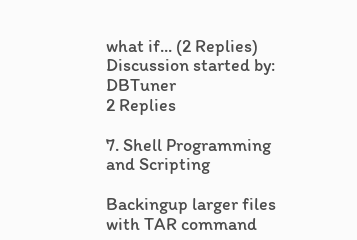what if... (2 Replies)
Discussion started by: DBTuner
2 Replies

7. Shell Programming and Scripting

Backingup larger files with TAR command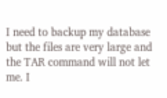I need to backup my database but the files are very large and the TAR command will not let me. I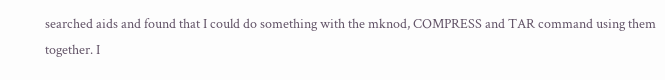searched aids and found that I could do something with the mknod, COMPRESS and TAR command using them together. I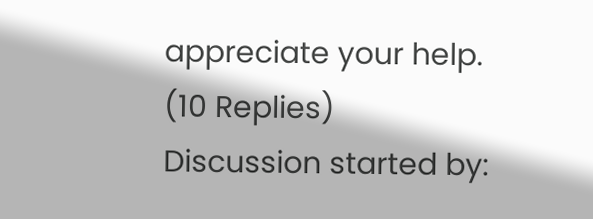appreciate your help. (10 Replies)
Discussion started by: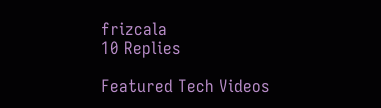frizcala
10 Replies

Featured Tech Videos